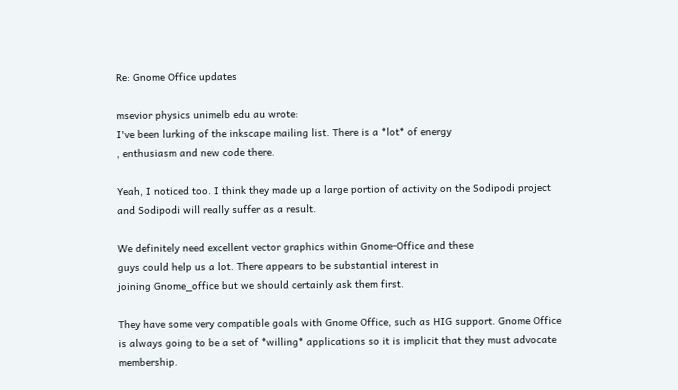Re: Gnome Office updates

msevior physics unimelb edu au wrote:
I've been lurking of the inkscape mailing list. There is a *lot* of energy
, enthusiasm and new code there.

Yeah, I noticed too. I think they made up a large portion of activity on the Sodipodi project and Sodipodi will really suffer as a result.

We definitely need excellent vector graphics within Gnome-Office and these
guys could help us a lot. There appears to be substantial interest in
joining Gnome_office but we should certainly ask them first.

They have some very compatible goals with Gnome Office, such as HIG support. Gnome Office is always going to be a set of *willing* applications so it is implicit that they must advocate membership.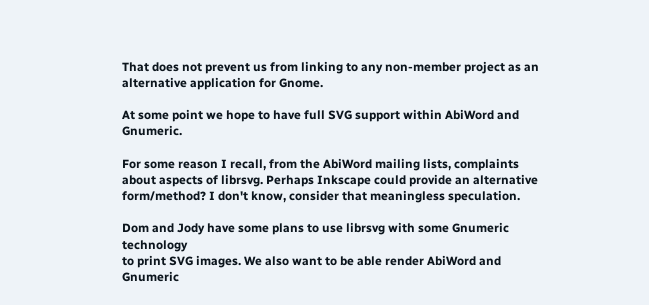That does not prevent us from linking to any non-member project as an alternative application for Gnome.

At some point we hope to have full SVG support within AbiWord and Gnumeric.

For some reason I recall, from the AbiWord mailing lists, complaints about aspects of librsvg. Perhaps Inkscape could provide an alternative form/method? I don't know, consider that meaningless speculation.

Dom and Jody have some plans to use librsvg with some Gnumeric technology
to print SVG images. We also want to be able render AbiWord and Gnumeric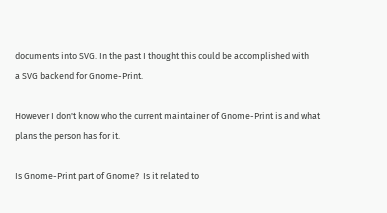documents into SVG. In the past I thought this could be accomplished with
a SVG backend for Gnome-Print.

However I don't know who the current maintainer of Gnome-Print is and what
plans the person has for it.

Is Gnome-Print part of Gnome?  Is it related to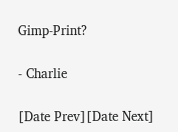Gimp-Print?

- Charlie

[Date Prev][Date Next]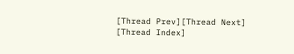[Thread Prev][Thread Next]   [Thread Index]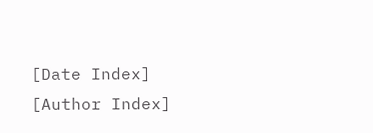[Date Index] [Author Index]